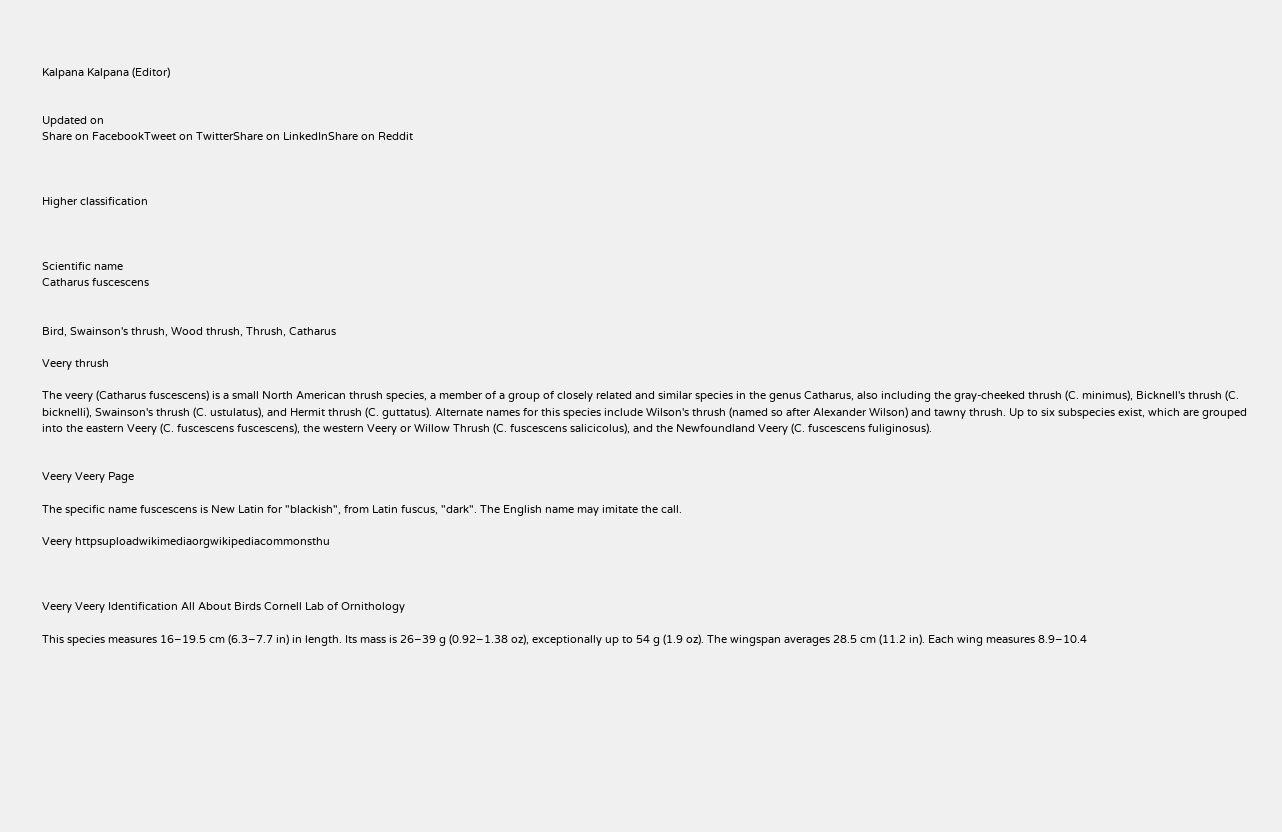Kalpana Kalpana (Editor)


Updated on
Share on FacebookTweet on TwitterShare on LinkedInShare on Reddit



Higher classification



Scientific name
Catharus fuscescens


Bird, Swainson's thrush, Wood thrush, Thrush, Catharus

Veery thrush

The veery (Catharus fuscescens) is a small North American thrush species, a member of a group of closely related and similar species in the genus Catharus, also including the gray-cheeked thrush (C. minimus), Bicknell's thrush (C. bicknelli), Swainson's thrush (C. ustulatus), and Hermit thrush (C. guttatus). Alternate names for this species include Wilson's thrush (named so after Alexander Wilson) and tawny thrush. Up to six subspecies exist, which are grouped into the eastern Veery (C. fuscescens fuscescens), the western Veery or Willow Thrush (C. fuscescens salicicolus), and the Newfoundland Veery (C. fuscescens fuliginosus).


Veery Veery Page

The specific name fuscescens is New Latin for "blackish", from Latin fuscus, "dark". The English name may imitate the call.

Veery httpsuploadwikimediaorgwikipediacommonsthu



Veery Veery Identification All About Birds Cornell Lab of Ornithology

This species measures 16–19.5 cm (6.3–7.7 in) in length. Its mass is 26–39 g (0.92–1.38 oz), exceptionally up to 54 g (1.9 oz). The wingspan averages 28.5 cm (11.2 in). Each wing measures 8.9–10.4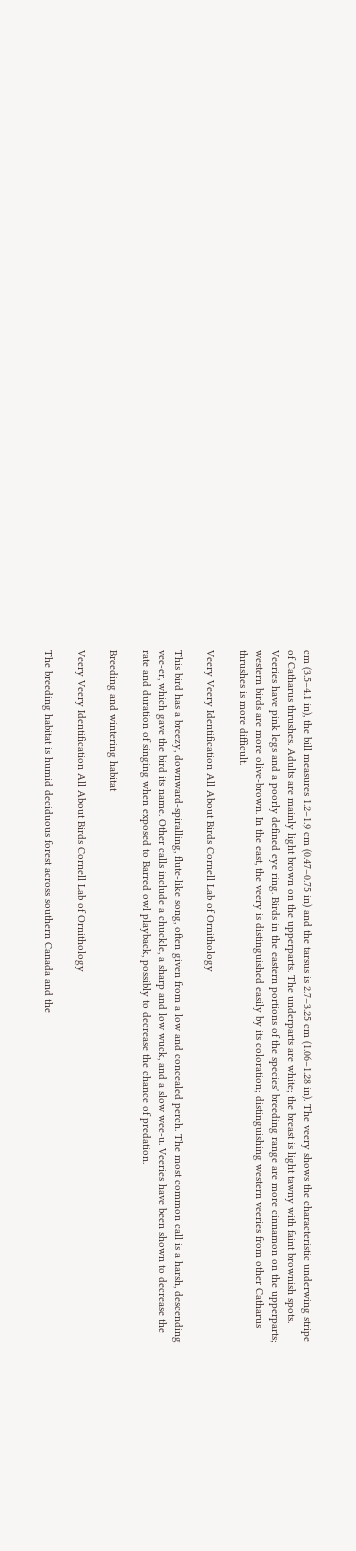cm (3.5–4.1 in), the bill measures 1.2–1.9 cm (0.47–0.75 in) and the tarsus is 2.7–3.25 cm (1.06–1.28 in). The veery shows the characteristic underwing stripe of Catharus thrushes. Adults are mainly light brown on the upperparts. The underparts are white; the breast is light tawny with faint brownish spots. Veeries have pink legs and a poorly defined eye ring. Birds in the eastern portions of the species' breeding range are more cinnamon on the upperparts; western birds are more olive-brown. In the east, the veery is distinguished easily by its coloration; distinguishing western veeries from other Catharus thrushes is more difficult.

Veery Veery Identification All About Birds Cornell Lab of Ornithology

This bird has a breezy, downward-spiralling, flute-like song, often given from a low and concealed perch. The most common call is a harsh, descending vee-er, which gave the bird its name. Other calls include a chuckle, a sharp and low wuck, and a slow wee-u. Veeries have been shown to decrease the rate and duration of singing when exposed to Barred owl playback, possibly to decrease the chance of predation.

Breeding and wintering habitat

Veery Veery Identification All About Birds Cornell Lab of Ornithology

The breeding habitat is humid deciduous forest across southern Canada and the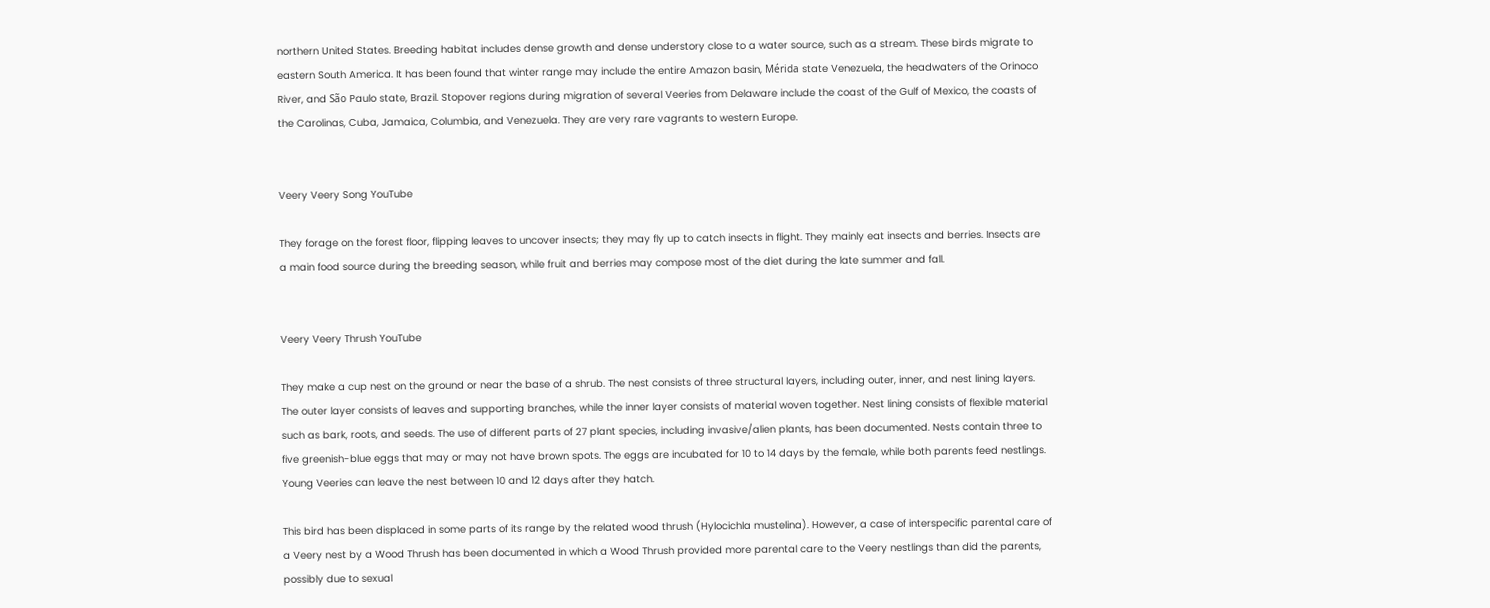northern United States. Breeding habitat includes dense growth and dense understory close to a water source, such as a stream. These birds migrate to eastern South America. It has been found that winter range may include the entire Amazon basin, Mérida state Venezuela, the headwaters of the Orinoco River, and São Paulo state, Brazil. Stopover regions during migration of several Veeries from Delaware include the coast of the Gulf of Mexico, the coasts of the Carolinas, Cuba, Jamaica, Columbia, and Venezuela. They are very rare vagrants to western Europe.


Veery Veery Song YouTube

They forage on the forest floor, flipping leaves to uncover insects; they may fly up to catch insects in flight. They mainly eat insects and berries. Insects are a main food source during the breeding season, while fruit and berries may compose most of the diet during the late summer and fall.


Veery Veery Thrush YouTube

They make a cup nest on the ground or near the base of a shrub. The nest consists of three structural layers, including outer, inner, and nest lining layers. The outer layer consists of leaves and supporting branches, while the inner layer consists of material woven together. Nest lining consists of flexible material such as bark, roots, and seeds. The use of different parts of 27 plant species, including invasive/alien plants, has been documented. Nests contain three to five greenish-blue eggs that may or may not have brown spots. The eggs are incubated for 10 to 14 days by the female, while both parents feed nestlings. Young Veeries can leave the nest between 10 and 12 days after they hatch.

This bird has been displaced in some parts of its range by the related wood thrush (Hylocichla mustelina). However, a case of interspecific parental care of a Veery nest by a Wood Thrush has been documented in which a Wood Thrush provided more parental care to the Veery nestlings than did the parents, possibly due to sexual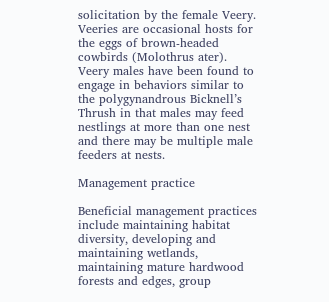solicitation by the female Veery. Veeries are occasional hosts for the eggs of brown-headed cowbirds (Molothrus ater). Veery males have been found to engage in behaviors similar to the polygynandrous Bicknell’s Thrush in that males may feed nestlings at more than one nest and there may be multiple male feeders at nests.

Management practice

Beneficial management practices include maintaining habitat diversity, developing and maintaining wetlands, maintaining mature hardwood forests and edges, group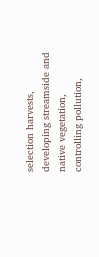selection harvests, developing streamside and native vegetation, controlling pollution,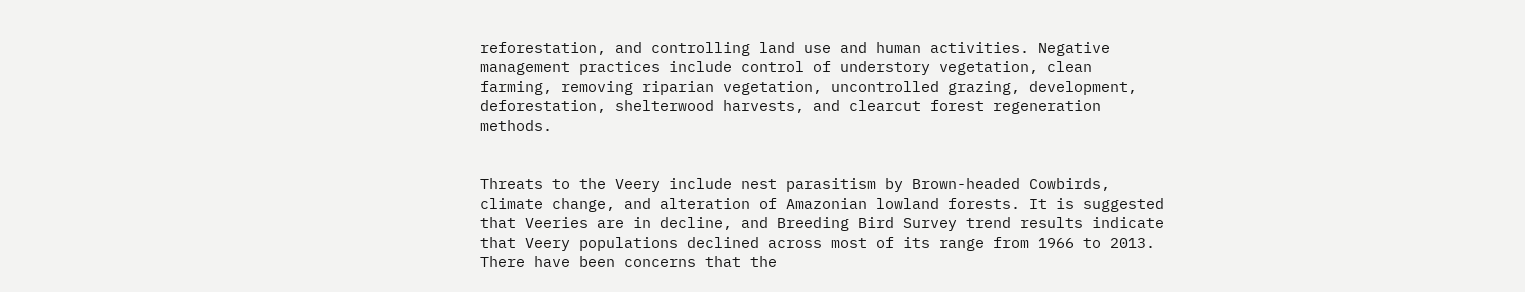reforestation, and controlling land use and human activities. Negative management practices include control of understory vegetation, clean farming, removing riparian vegetation, uncontrolled grazing, development, deforestation, shelterwood harvests, and clearcut forest regeneration methods.


Threats to the Veery include nest parasitism by Brown-headed Cowbirds, climate change, and alteration of Amazonian lowland forests. It is suggested that Veeries are in decline, and Breeding Bird Survey trend results indicate that Veery populations declined across most of its range from 1966 to 2013. There have been concerns that the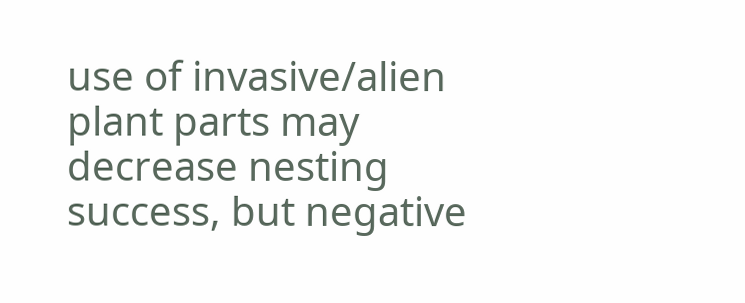use of invasive/alien plant parts may decrease nesting success, but negative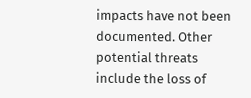impacts have not been documented. Other potential threats include the loss of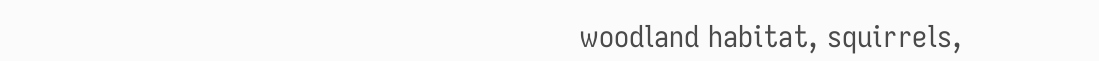woodland habitat, squirrels,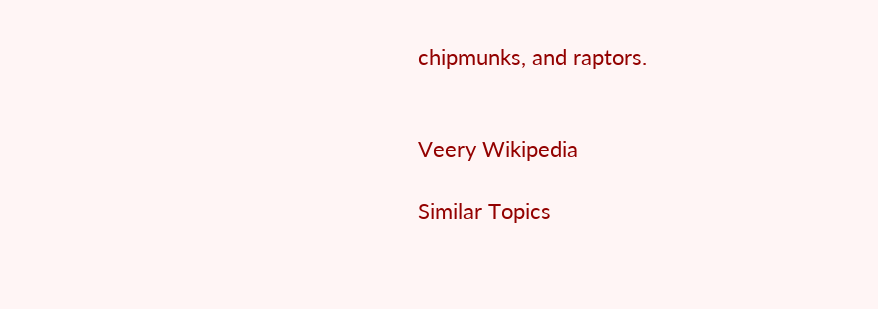chipmunks, and raptors.


Veery Wikipedia

Similar Topics